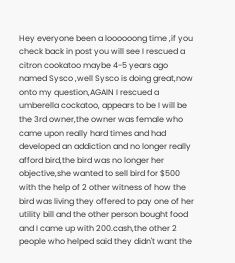Hey everyone been a loooooong time ,if you check back in post you will see I rescued a citron cookatoo maybe 4-5 years ago named Sysco ,well Sysco is doing great,now onto my question,AGAIN I rescued a umberella cockatoo, appears to be I will be the 3rd owner,the owner was female who came upon really hard times and had developed an addiction and no longer really afford bird,the bird was no longer her objective,she wanted to sell bird for $500 with the help of 2 other witness of how the bird was living they offered to pay one of her utility bill and the other person bought food and I came up with 200.cash,the other 2 people who helped said they didn't want the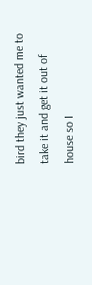bird they just wanted me to take it and get it out of house so I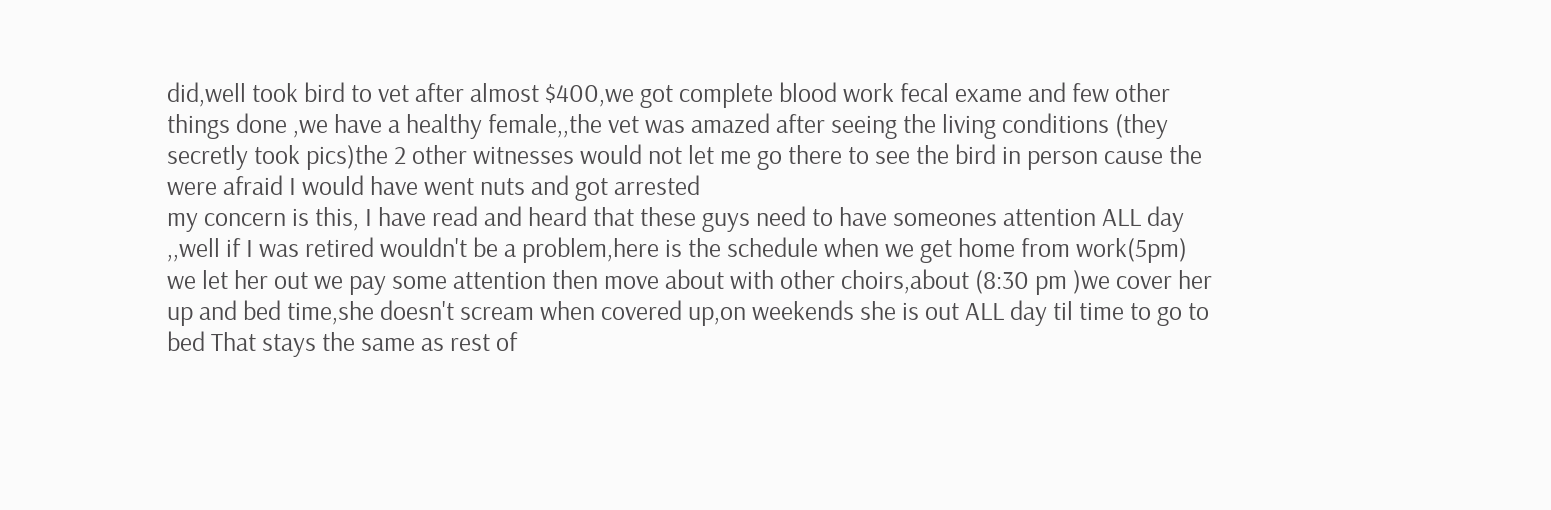did,well took bird to vet after almost $400,we got complete blood work fecal exame and few other things done ,we have a healthy female,,the vet was amazed after seeing the living conditions (they secretly took pics)the 2 other witnesses would not let me go there to see the bird in person cause the were afraid I would have went nuts and got arrested
my concern is this, I have read and heard that these guys need to have someones attention ALL day ,,well if I was retired wouldn't be a problem,here is the schedule when we get home from work(5pm) we let her out we pay some attention then move about with other choirs,about (8:30 pm )we cover her up and bed time,she doesn't scream when covered up,on weekends she is out ALL day til time to go to bed That stays the same as rest of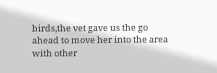birds,the vet gave us the go ahead to move her into the area with other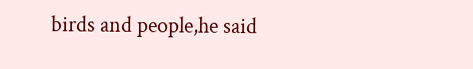birds and people,he said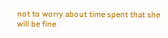not to worry about time spent that she will be fine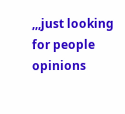,,,just looking for people opinions